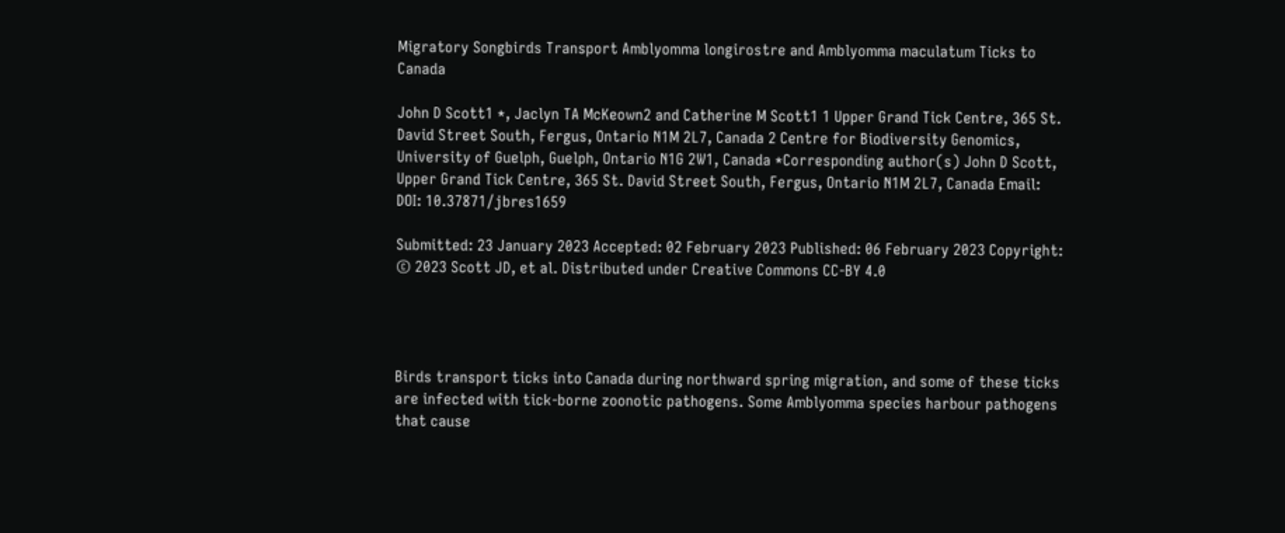Migratory Songbirds Transport Amblyomma longirostre and Amblyomma maculatum Ticks to Canada

John D Scott1 *, Jaclyn TA McKeown2 and Catherine M Scott1 1 Upper Grand Tick Centre, 365 St. David Street South, Fergus, Ontario N1M 2L7, Canada 2 Centre for Biodiversity Genomics, University of Guelph, Guelph, Ontario N1G 2W1, Canada *Corresponding author(s) John D Scott, Upper Grand Tick Centre, 365 St. David Street South, Fergus, Ontario N1M 2L7, Canada Email: DOI: 10.37871/jbres1659

Submitted: 23 January 2023 Accepted: 02 February 2023 Published: 06 February 2023 Copyright: © 2023 Scott JD, et al. Distributed under Creative Commons CC-BY 4.0




Birds transport ticks into Canada during northward spring migration, and some of these ticks are infected with tick-borne zoonotic pathogens. Some Amblyomma species harbour pathogens that cause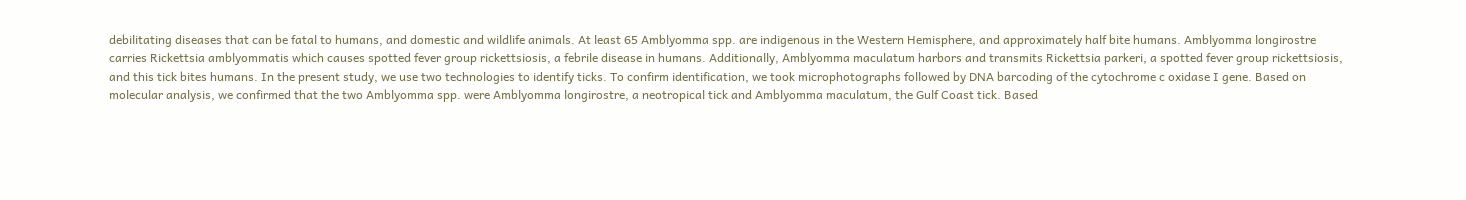debilitating diseases that can be fatal to humans, and domestic and wildlife animals. At least 65 Amblyomma spp. are indigenous in the Western Hemisphere, and approximately half bite humans. Amblyomma longirostre carries Rickettsia amblyommatis which causes spotted fever group rickettsiosis, a febrile disease in humans. Additionally, Amblyomma maculatum harbors and transmits Rickettsia parkeri, a spotted fever group rickettsiosis, and this tick bites humans. In the present study, we use two technologies to identify ticks. To confirm identification, we took microphotographs followed by DNA barcoding of the cytochrome c oxidase I gene. Based on molecular analysis, we confirmed that the two Amblyomma spp. were Amblyomma longirostre, a neotropical tick and Amblyomma maculatum, the Gulf Coast tick. Based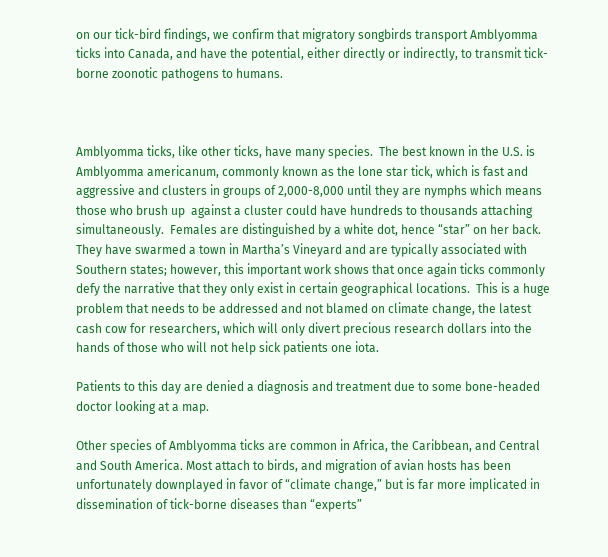on our tick-bird findings, we confirm that migratory songbirds transport Amblyomma ticks into Canada, and have the potential, either directly or indirectly, to transmit tick-borne zoonotic pathogens to humans.



Amblyomma ticks, like other ticks, have many species.  The best known in the U.S. is Amblyomma americanum, commonly known as the lone star tick, which is fast and aggressive and clusters in groups of 2,000-8,000 until they are nymphs which means those who brush up  against a cluster could have hundreds to thousands attaching simultaneously.  Females are distinguished by a white dot, hence “star” on her back. They have swarmed a town in Martha’s Vineyard and are typically associated with Southern states; however, this important work shows that once again ticks commonly defy the narrative that they only exist in certain geographical locations.  This is a huge problem that needs to be addressed and not blamed on climate change, the latest cash cow for researchers, which will only divert precious research dollars into the hands of those who will not help sick patients one iota.

Patients to this day are denied a diagnosis and treatment due to some bone-headed doctor looking at a map.

Other species of Amblyomma ticks are common in Africa, the Caribbean, and Central and South America. Most attach to birds, and migration of avian hosts has been unfortunately downplayed in favor of “climate change,” but is far more implicated in dissemination of tick-borne diseases than “experts”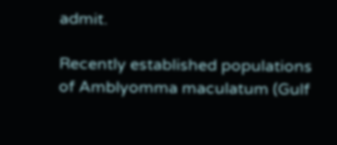admit.

Recently established populations of Amblyomma maculatum (Gulf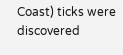Coast) ticks were discovered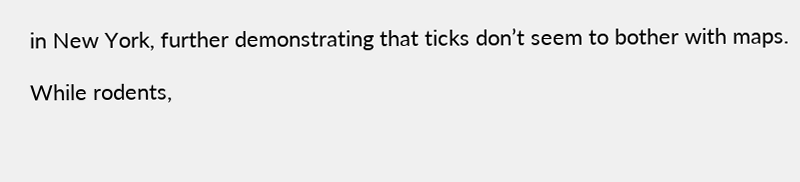in New York, further demonstrating that ticks don’t seem to bother with maps.

While rodents,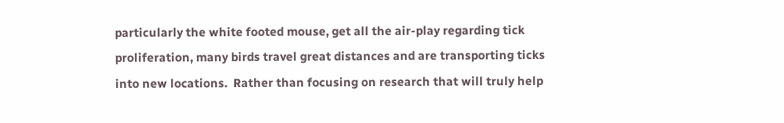particularly the white footed mouse, get all the air-play regarding tick proliferation, many birds travel great distances and are transporting ticks into new locations.  Rather than focusing on research that will truly help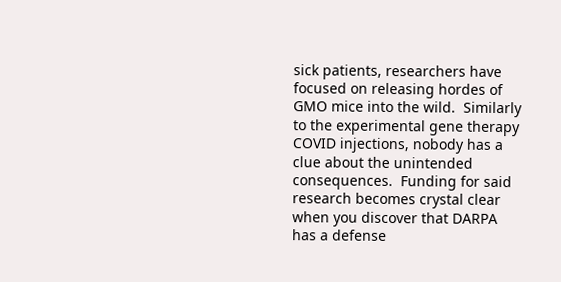sick patients, researchers have focused on releasing hordes of GMO mice into the wild.  Similarly to the experimental gene therapy COVID injections, nobody has a clue about the unintended consequences.  Funding for said research becomes crystal clear when you discover that DARPA has a defense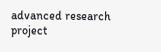advanced research project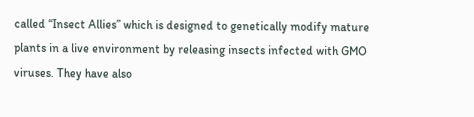called “Insect Allies” which is designed to genetically modify mature plants in a live environment by releasing insects infected with GMO viruses. They have also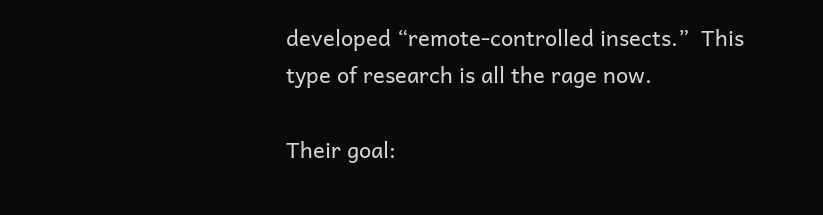developed “remote-controlled insects.”  This type of research is all the rage now.

Their goal: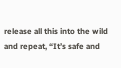release all this into the wild and repeat, “It’s safe and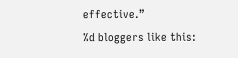effective.”
%d bloggers like this: